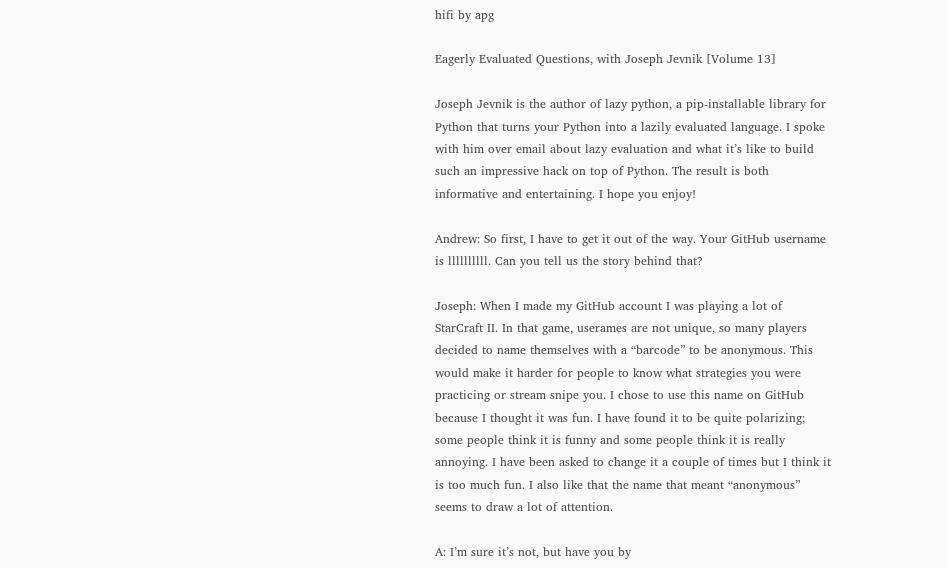hifi by apg

Eagerly Evaluated Questions, with Joseph Jevnik [Volume 13]

Joseph Jevnik is the author of lazy python, a pip-installable library for Python that turns your Python into a lazily evaluated language. I spoke with him over email about lazy evaluation and what it’s like to build such an impressive hack on top of Python. The result is both informative and entertaining. I hope you enjoy!

Andrew: So first, I have to get it out of the way. Your GitHub username is llllllllll. Can you tell us the story behind that?

Joseph: When I made my GitHub account I was playing a lot of StarCraft II. In that game, userames are not unique, so many players decided to name themselves with a “barcode” to be anonymous. This would make it harder for people to know what strategies you were practicing or stream snipe you. I chose to use this name on GitHub because I thought it was fun. I have found it to be quite polarizing; some people think it is funny and some people think it is really annoying. I have been asked to change it a couple of times but I think it is too much fun. I also like that the name that meant “anonymous” seems to draw a lot of attention.

A: I’m sure it’s not, but have you by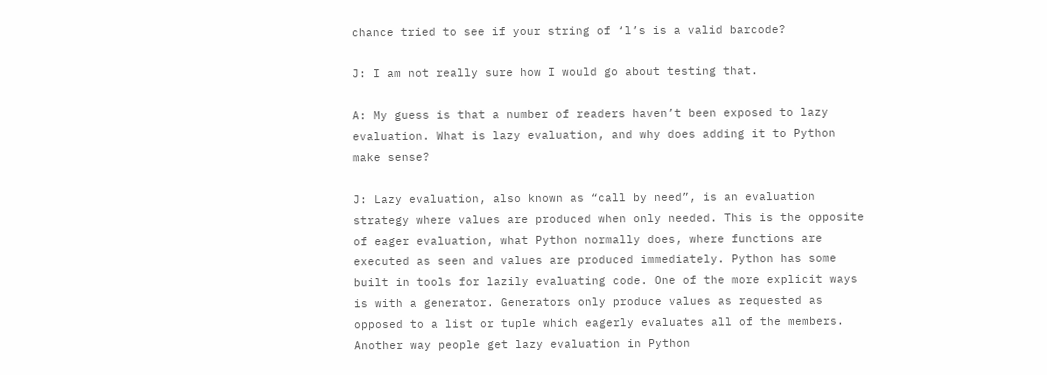chance tried to see if your string of ‘l’s is a valid barcode?

J: I am not really sure how I would go about testing that.

A: My guess is that a number of readers haven’t been exposed to lazy evaluation. What is lazy evaluation, and why does adding it to Python make sense?

J: Lazy evaluation, also known as “call by need”, is an evaluation strategy where values are produced when only needed. This is the opposite of eager evaluation, what Python normally does, where functions are executed as seen and values are produced immediately. Python has some built in tools for lazily evaluating code. One of the more explicit ways is with a generator. Generators only produce values as requested as opposed to a list or tuple which eagerly evaluates all of the members. Another way people get lazy evaluation in Python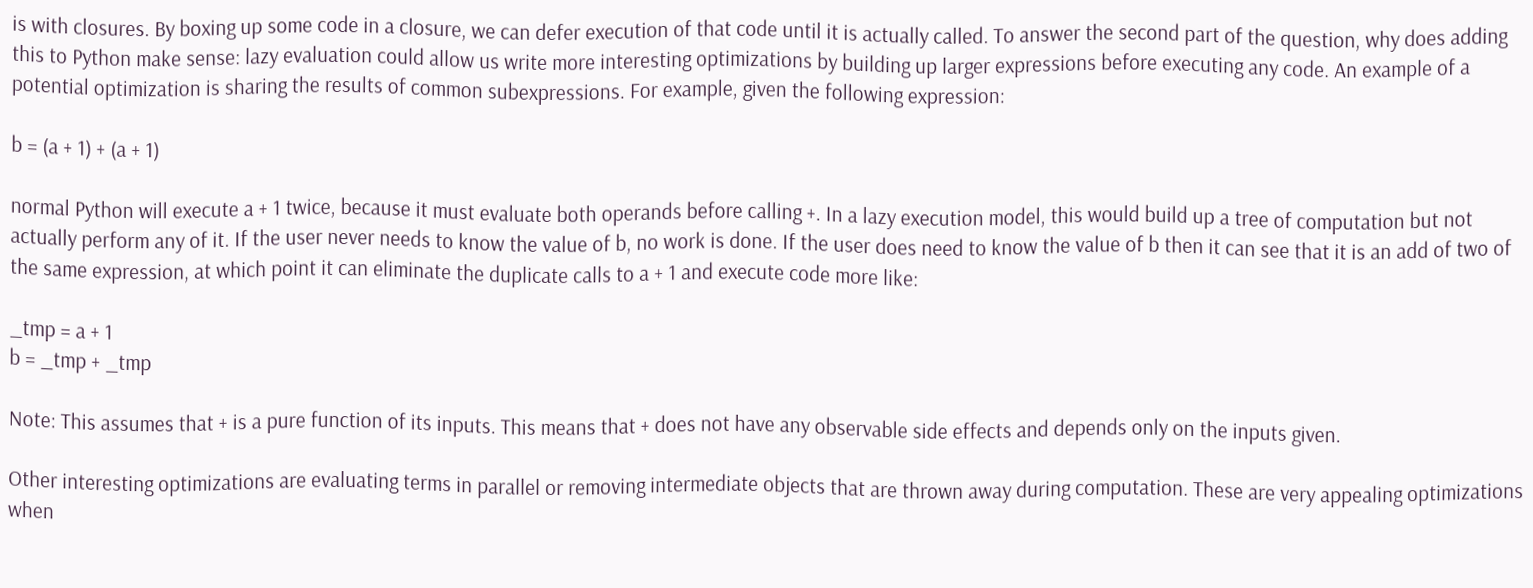is with closures. By boxing up some code in a closure, we can defer execution of that code until it is actually called. To answer the second part of the question, why does adding this to Python make sense: lazy evaluation could allow us write more interesting optimizations by building up larger expressions before executing any code. An example of a potential optimization is sharing the results of common subexpressions. For example, given the following expression:

b = (a + 1) + (a + 1)

normal Python will execute a + 1 twice, because it must evaluate both operands before calling +. In a lazy execution model, this would build up a tree of computation but not actually perform any of it. If the user never needs to know the value of b, no work is done. If the user does need to know the value of b then it can see that it is an add of two of the same expression, at which point it can eliminate the duplicate calls to a + 1 and execute code more like:

_tmp = a + 1
b = _tmp + _tmp

Note: This assumes that + is a pure function of its inputs. This means that + does not have any observable side effects and depends only on the inputs given.

Other interesting optimizations are evaluating terms in parallel or removing intermediate objects that are thrown away during computation. These are very appealing optimizations when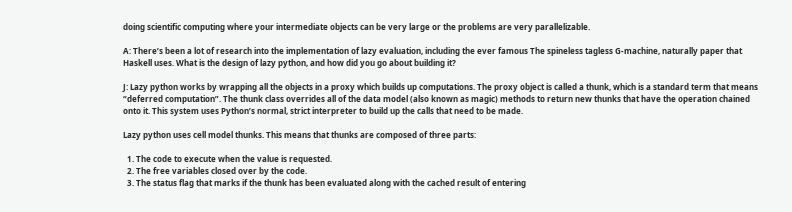doing scientific computing where your intermediate objects can be very large or the problems are very parallelizable.

A: There’s been a lot of research into the implementation of lazy evaluation, including the ever famous The spineless tagless G-machine, naturally paper that Haskell uses. What is the design of lazy python, and how did you go about building it?

J: Lazy python works by wrapping all the objects in a proxy which builds up computations. The proxy object is called a thunk, which is a standard term that means “deferred computation”. The thunk class overrides all of the data model (also known as magic) methods to return new thunks that have the operation chained onto it. This system uses Python’s normal, strict interpreter to build up the calls that need to be made.

Lazy python uses cell model thunks. This means that thunks are composed of three parts:

  1. The code to execute when the value is requested.
  2. The free variables closed over by the code.
  3. The status flag that marks if the thunk has been evaluated along with the cached result of entering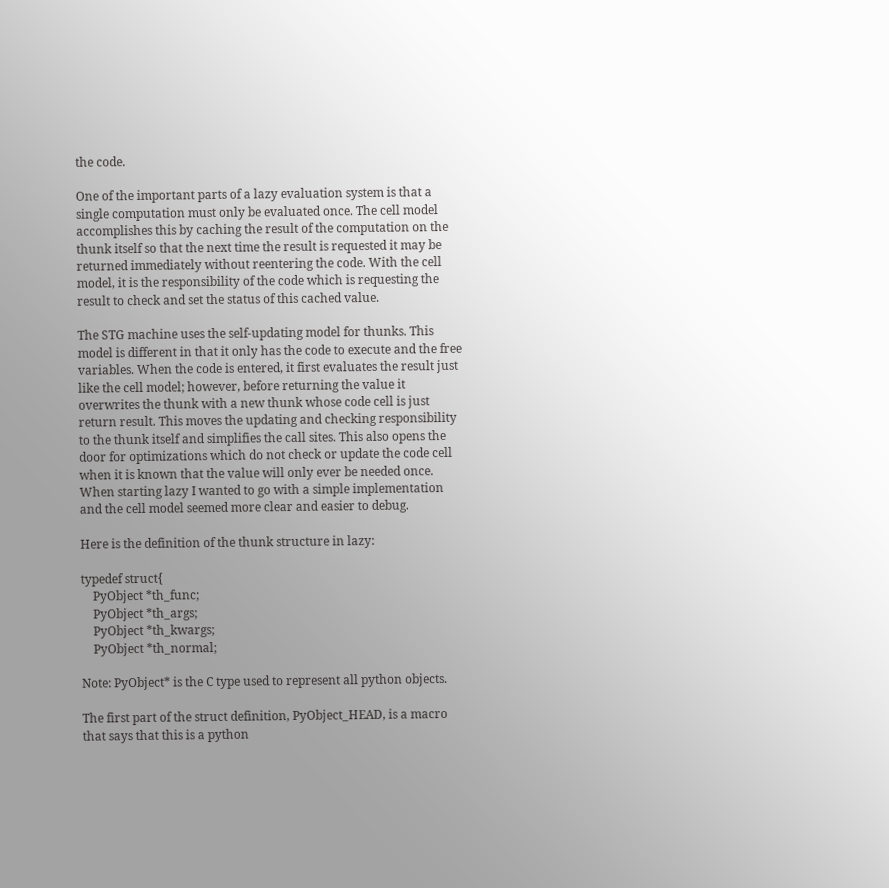the code.

One of the important parts of a lazy evaluation system is that a single computation must only be evaluated once. The cell model accomplishes this by caching the result of the computation on the thunk itself so that the next time the result is requested it may be returned immediately without reentering the code. With the cell model, it is the responsibility of the code which is requesting the result to check and set the status of this cached value.

The STG machine uses the self-updating model for thunks. This model is different in that it only has the code to execute and the free variables. When the code is entered, it first evaluates the result just like the cell model; however, before returning the value it overwrites the thunk with a new thunk whose code cell is just return result. This moves the updating and checking responsibility to the thunk itself and simplifies the call sites. This also opens the door for optimizations which do not check or update the code cell when it is known that the value will only ever be needed once. When starting lazy I wanted to go with a simple implementation and the cell model seemed more clear and easier to debug.

Here is the definition of the thunk structure in lazy:

typedef struct{
    PyObject *th_func;
    PyObject *th_args;
    PyObject *th_kwargs;
    PyObject *th_normal;

Note: PyObject* is the C type used to represent all python objects.

The first part of the struct definition, PyObject_HEAD, is a macro that says that this is a python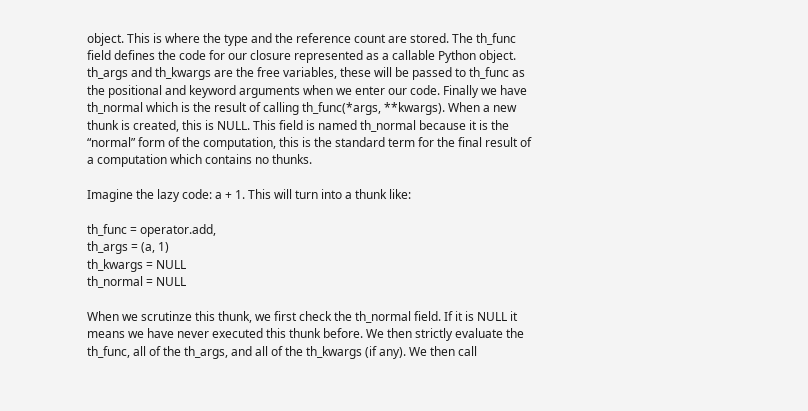object. This is where the type and the reference count are stored. The th_func field defines the code for our closure represented as a callable Python object. th_args and th_kwargs are the free variables, these will be passed to th_func as the positional and keyword arguments when we enter our code. Finally we have th_normal which is the result of calling th_func(*args, **kwargs). When a new thunk is created, this is NULL. This field is named th_normal because it is the “normal” form of the computation, this is the standard term for the final result of a computation which contains no thunks.

Imagine the lazy code: a + 1. This will turn into a thunk like:

th_func = operator.add,
th_args = (a, 1)
th_kwargs = NULL
th_normal = NULL

When we scrutinze this thunk, we first check the th_normal field. If it is NULL it means we have never executed this thunk before. We then strictly evaluate the th_func, all of the th_args, and all of the th_kwargs (if any). We then call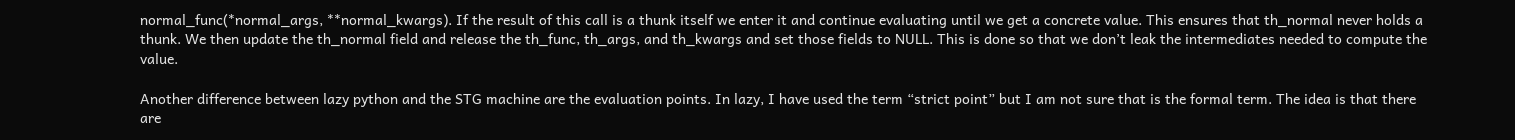normal_func(*normal_args, **normal_kwargs). If the result of this call is a thunk itself we enter it and continue evaluating until we get a concrete value. This ensures that th_normal never holds a thunk. We then update the th_normal field and release the th_func, th_args, and th_kwargs and set those fields to NULL. This is done so that we don’t leak the intermediates needed to compute the value.

Another difference between lazy python and the STG machine are the evaluation points. In lazy, I have used the term “strict point” but I am not sure that is the formal term. The idea is that there are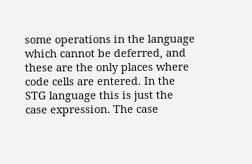some operations in the language which cannot be deferred, and these are the only places where code cells are entered. In the STG language this is just the case expression. The case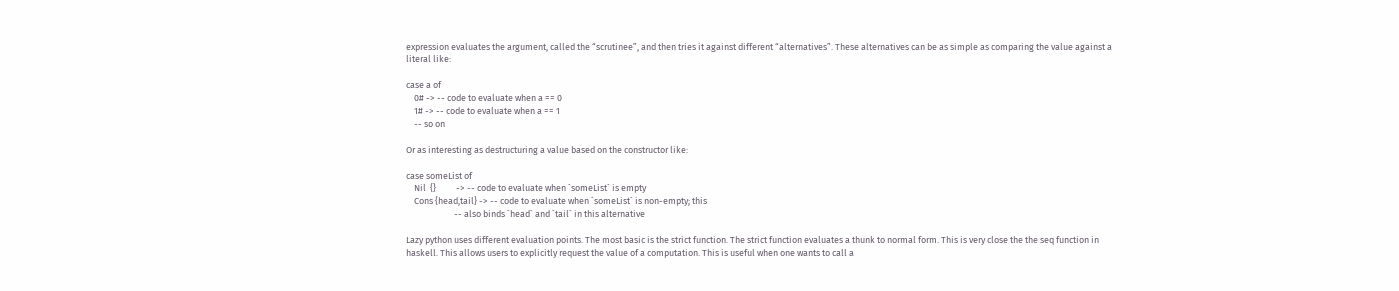expression evaluates the argument, called the “scrutinee”, and then tries it against different “alternatives”. These alternatives can be as simple as comparing the value against a literal like:

case a of
    0# -> -- code to evaluate when a == 0
    1# -> -- code to evaluate when a == 1
    -- so on

Or as interesting as destructuring a value based on the constructor like:

case someList of
    Nil  {}          -> -- code to evaluate when `someList` is empty
    Cons {head,tail} -> -- code to evaluate when `someList` is non-empty; this
                        -- also binds `head` and `tail` in this alternative

Lazy python uses different evaluation points. The most basic is the strict function. The strict function evaluates a thunk to normal form. This is very close the the seq function in haskell. This allows users to explicitly request the value of a computation. This is useful when one wants to call a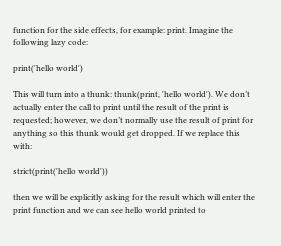function for the side effects, for example: print. Imagine the following lazy code:

print('hello world')

This will turn into a thunk: thunk(print, 'hello world'). We don’t actually enter the call to print until the result of the print is requested; however, we don’t normally use the result of print for anything so this thunk would get dropped. If we replace this with:

strict(print('hello world'))

then we will be explicitly asking for the result which will enter the print function and we can see hello world printed to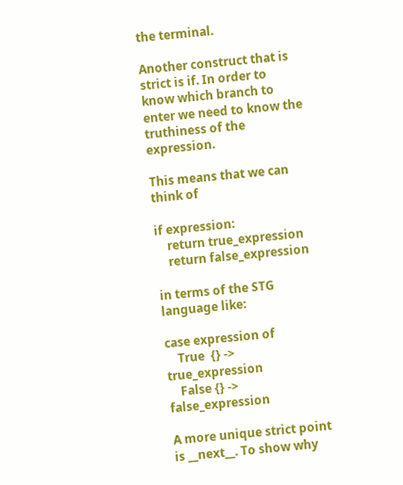the terminal.

Another construct that is strict is if. In order to know which branch to enter we need to know the truthiness of the expression.

This means that we can think of

if expression:
    return true_expression
    return false_expression

in terms of the STG language like:

case expression of
    True  {} -> true_expression
    False {} -> false_expression

A more unique strict point is __next__. To show why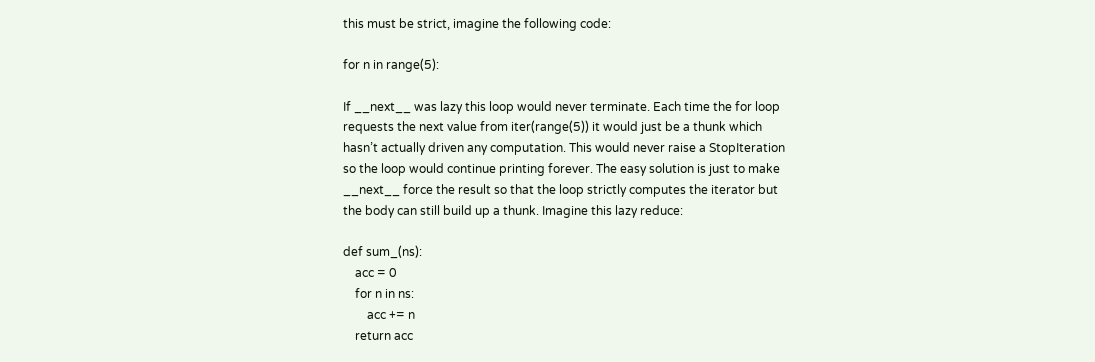this must be strict, imagine the following code:

for n in range(5):

If __next__ was lazy this loop would never terminate. Each time the for loop requests the next value from iter(range(5)) it would just be a thunk which hasn’t actually driven any computation. This would never raise a StopIteration so the loop would continue printing forever. The easy solution is just to make __next__ force the result so that the loop strictly computes the iterator but the body can still build up a thunk. Imagine this lazy reduce:

def sum_(ns):
    acc = 0
    for n in ns:
        acc += n
    return acc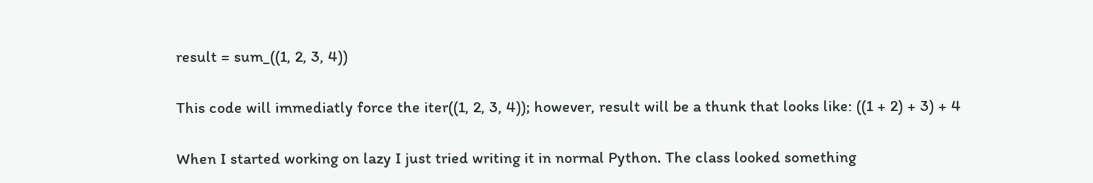result = sum_((1, 2, 3, 4))

This code will immediatly force the iter((1, 2, 3, 4)); however, result will be a thunk that looks like: ((1 + 2) + 3) + 4

When I started working on lazy I just tried writing it in normal Python. The class looked something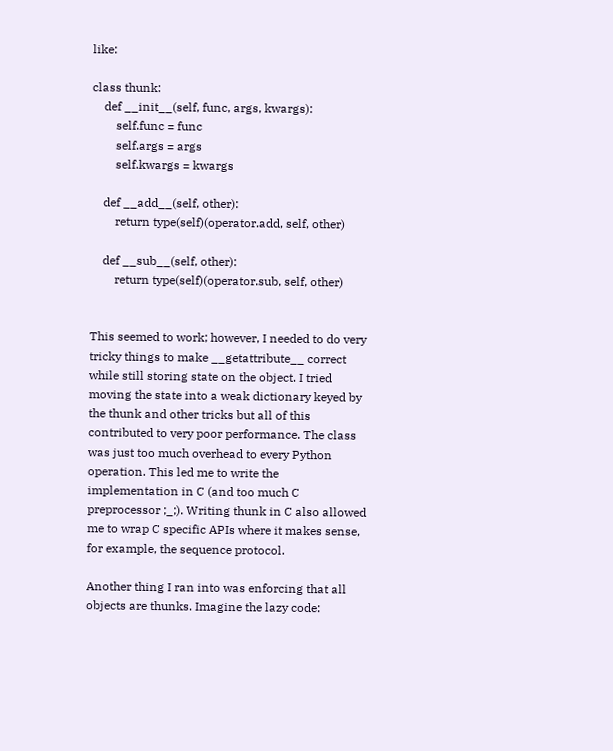like:

class thunk:
    def __init__(self, func, args, kwargs):
        self.func = func
        self.args = args
        self.kwargs = kwargs

    def __add__(self, other):
        return type(self)(operator.add, self, other)

    def __sub__(self, other):
        return type(self)(operator.sub, self, other)


This seemed to work; however, I needed to do very tricky things to make __getattribute__ correct while still storing state on the object. I tried moving the state into a weak dictionary keyed by the thunk and other tricks but all of this contributed to very poor performance. The class was just too much overhead to every Python operation. This led me to write the implementation in C (and too much C preprocessor ;_;). Writing thunk in C also allowed me to wrap C specific APIs where it makes sense, for example, the sequence protocol.

Another thing I ran into was enforcing that all objects are thunks. Imagine the lazy code: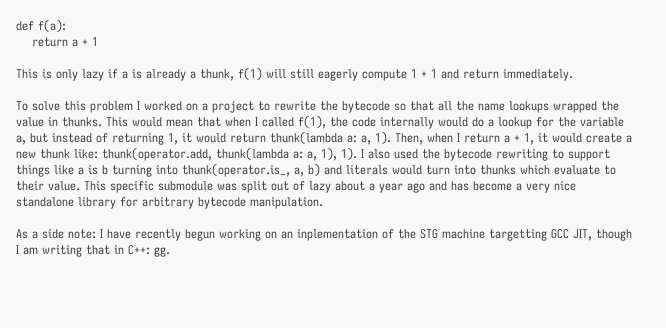def f(a):
    return a + 1

This is only lazy if a is already a thunk, f(1) will still eagerly compute 1 + 1 and return immediately.

To solve this problem I worked on a project to rewrite the bytecode so that all the name lookups wrapped the value in thunks. This would mean that when I called f(1), the code internally would do a lookup for the variable a, but instead of returning 1, it would return thunk(lambda a: a, 1). Then, when I return a + 1, it would create a new thunk like: thunk(operator.add, thunk(lambda a: a, 1), 1). I also used the bytecode rewriting to support things like a is b turning into thunk(operator.is_, a, b) and literals would turn into thunks which evaluate to their value. This specific submodule was split out of lazy about a year ago and has become a very nice standalone library for arbitrary bytecode manipulation.

As a side note: I have recently begun working on an inplementation of the STG machine targetting GCC JIT, though I am writing that in C++: gg.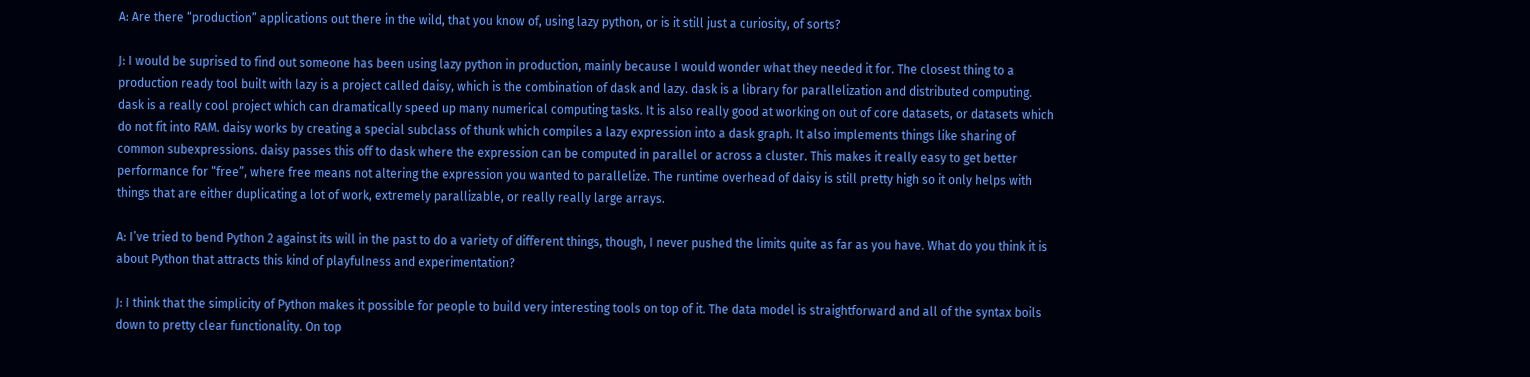A: Are there “production” applications out there in the wild, that you know of, using lazy python, or is it still just a curiosity, of sorts?

J: I would be suprised to find out someone has been using lazy python in production, mainly because I would wonder what they needed it for. The closest thing to a production ready tool built with lazy is a project called daisy, which is the combination of dask and lazy. dask is a library for parallelization and distributed computing. dask is a really cool project which can dramatically speed up many numerical computing tasks. It is also really good at working on out of core datasets, or datasets which do not fit into RAM. daisy works by creating a special subclass of thunk which compiles a lazy expression into a dask graph. It also implements things like sharing of common subexpressions. daisy passes this off to dask where the expression can be computed in parallel or across a cluster. This makes it really easy to get better performance for “free”, where free means not altering the expression you wanted to parallelize. The runtime overhead of daisy is still pretty high so it only helps with things that are either duplicating a lot of work, extremely parallizable, or really really large arrays.

A: I’ve tried to bend Python 2 against its will in the past to do a variety of different things, though, I never pushed the limits quite as far as you have. What do you think it is about Python that attracts this kind of playfulness and experimentation?

J: I think that the simplicity of Python makes it possible for people to build very interesting tools on top of it. The data model is straightforward and all of the syntax boils down to pretty clear functionality. On top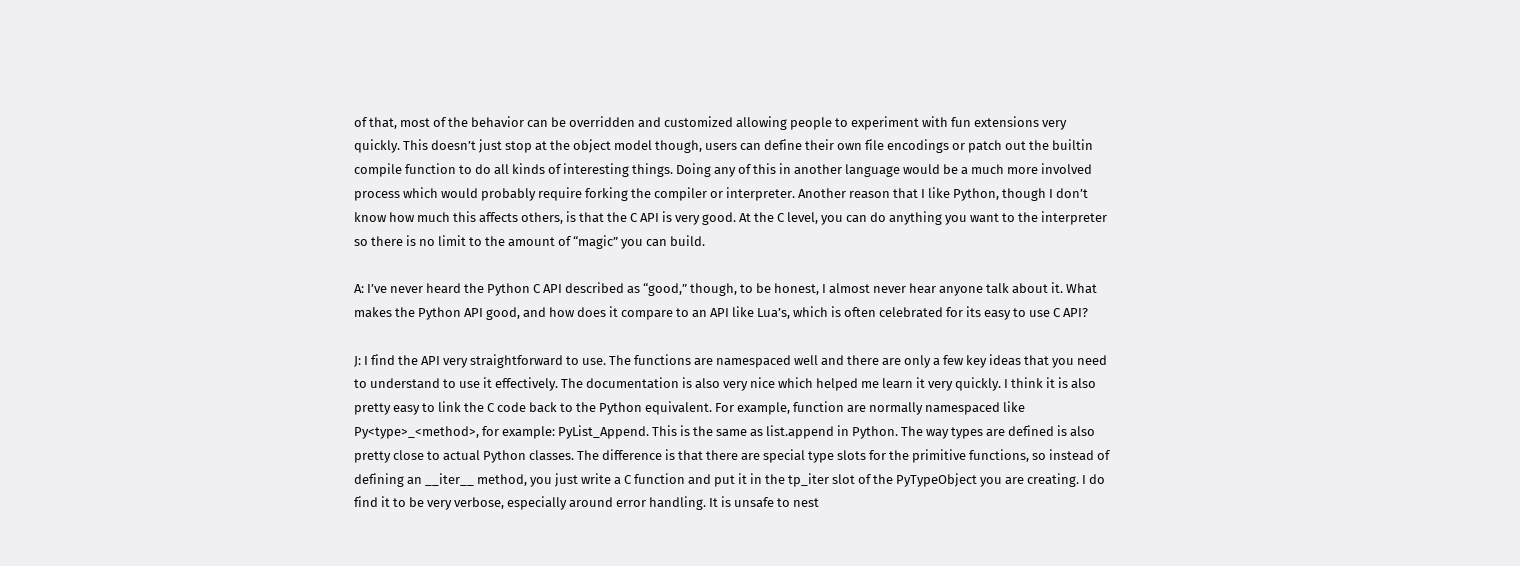of that, most of the behavior can be overridden and customized allowing people to experiment with fun extensions very quickly. This doesn’t just stop at the object model though, users can define their own file encodings or patch out the builtin compile function to do all kinds of interesting things. Doing any of this in another language would be a much more involved process which would probably require forking the compiler or interpreter. Another reason that I like Python, though I don’t know how much this affects others, is that the C API is very good. At the C level, you can do anything you want to the interpreter so there is no limit to the amount of “magic” you can build.

A: I’ve never heard the Python C API described as “good,” though, to be honest, I almost never hear anyone talk about it. What makes the Python API good, and how does it compare to an API like Lua’s, which is often celebrated for its easy to use C API?

J: I find the API very straightforward to use. The functions are namespaced well and there are only a few key ideas that you need to understand to use it effectively. The documentation is also very nice which helped me learn it very quickly. I think it is also pretty easy to link the C code back to the Python equivalent. For example, function are normally namespaced like Py<type>_<method>, for example: PyList_Append. This is the same as list.append in Python. The way types are defined is also pretty close to actual Python classes. The difference is that there are special type slots for the primitive functions, so instead of defining an __iter__ method, you just write a C function and put it in the tp_iter slot of the PyTypeObject you are creating. I do find it to be very verbose, especially around error handling. It is unsafe to nest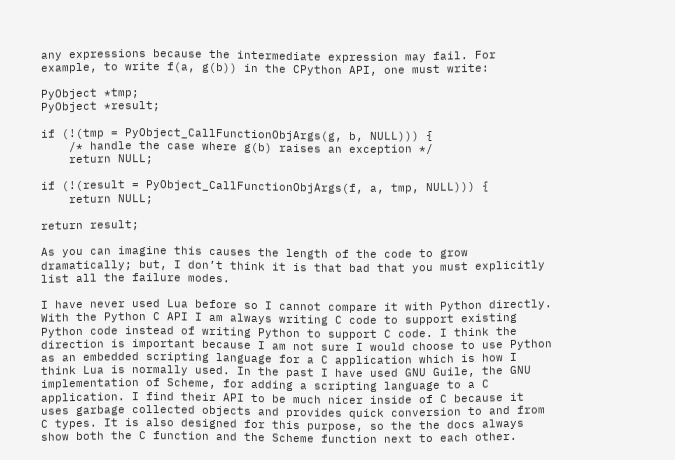any expressions because the intermediate expression may fail. For example, to write f(a, g(b)) in the CPython API, one must write:

PyObject *tmp;
PyObject *result;

if (!(tmp = PyObject_CallFunctionObjArgs(g, b, NULL))) {
    /* handle the case where g(b) raises an exception */
    return NULL;

if (!(result = PyObject_CallFunctionObjArgs(f, a, tmp, NULL))) {
    return NULL;

return result;

As you can imagine this causes the length of the code to grow dramatically; but, I don’t think it is that bad that you must explicitly list all the failure modes.

I have never used Lua before so I cannot compare it with Python directly. With the Python C API I am always writing C code to support existing Python code instead of writing Python to support C code. I think the direction is important because I am not sure I would choose to use Python as an embedded scripting language for a C application which is how I think Lua is normally used. In the past I have used GNU Guile, the GNU implementation of Scheme, for adding a scripting language to a C application. I find their API to be much nicer inside of C because it uses garbage collected objects and provides quick conversion to and from C types. It is also designed for this purpose, so the the docs always show both the C function and the Scheme function next to each other.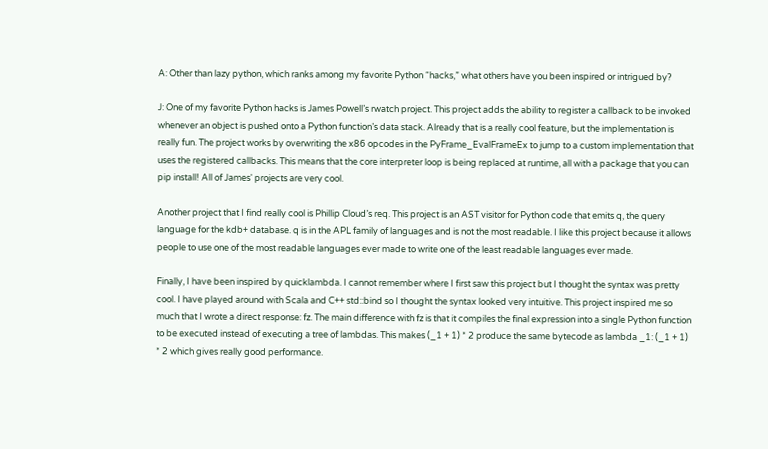A: Other than lazy python, which ranks among my favorite Python “hacks,” what others have you been inspired or intrigued by?

J: One of my favorite Python hacks is James Powell’s rwatch project. This project adds the ability to register a callback to be invoked whenever an object is pushed onto a Python function’s data stack. Already that is a really cool feature, but the implementation is really fun. The project works by overwriting the x86 opcodes in the PyFrame_EvalFrameEx to jump to a custom implementation that uses the registered callbacks. This means that the core interpreter loop is being replaced at runtime, all with a package that you can pip install! All of James' projects are very cool.

Another project that I find really cool is Phillip Cloud’s req. This project is an AST visitor for Python code that emits q, the query language for the kdb+ database. q is in the APL family of languages and is not the most readable. I like this project because it allows people to use one of the most readable languages ever made to write one of the least readable languages ever made.

Finally, I have been inspired by quicklambda. I cannot remember where I first saw this project but I thought the syntax was pretty cool. I have played around with Scala and C++ std::bind so I thought the syntax looked very intuitive. This project inspired me so much that I wrote a direct response: fz. The main difference with fz is that it compiles the final expression into a single Python function to be executed instead of executing a tree of lambdas. This makes (_1 + 1) * 2 produce the same bytecode as lambda _1: (_1 + 1) * 2 which gives really good performance.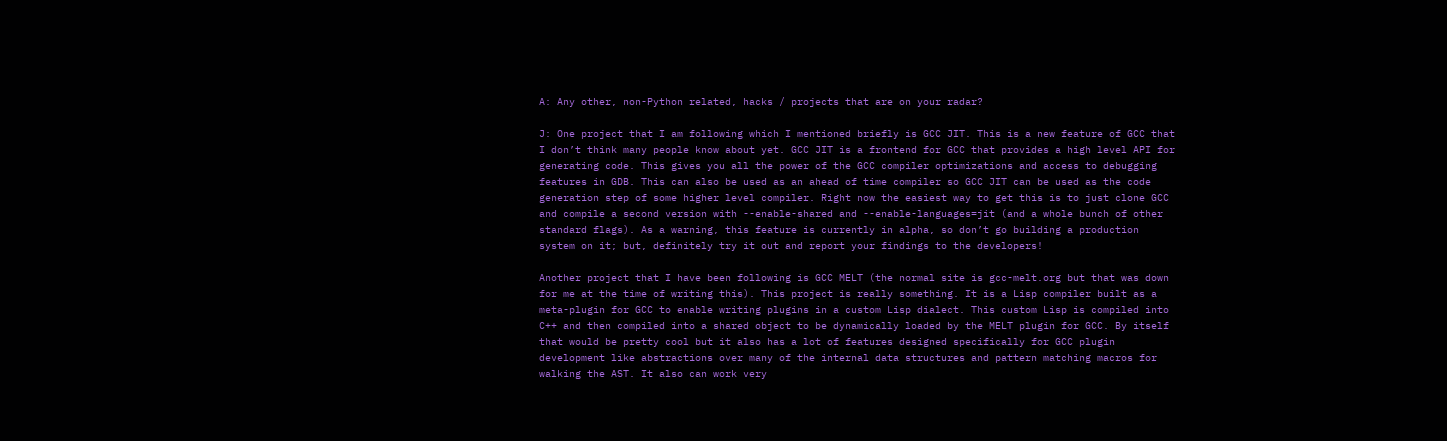A: Any other, non-Python related, hacks / projects that are on your radar?

J: One project that I am following which I mentioned briefly is GCC JIT. This is a new feature of GCC that I don’t think many people know about yet. GCC JIT is a frontend for GCC that provides a high level API for generating code. This gives you all the power of the GCC compiler optimizations and access to debugging features in GDB. This can also be used as an ahead of time compiler so GCC JIT can be used as the code generation step of some higher level compiler. Right now the easiest way to get this is to just clone GCC and compile a second version with --enable-shared and --enable-languages=jit (and a whole bunch of other standard flags). As a warning, this feature is currently in alpha, so don’t go building a production system on it; but, definitely try it out and report your findings to the developers!

Another project that I have been following is GCC MELT (the normal site is gcc-melt.org but that was down for me at the time of writing this). This project is really something. It is a Lisp compiler built as a meta-plugin for GCC to enable writing plugins in a custom Lisp dialect. This custom Lisp is compiled into C++ and then compiled into a shared object to be dynamically loaded by the MELT plugin for GCC. By itself that would be pretty cool but it also has a lot of features designed specifically for GCC plugin development like abstractions over many of the internal data structures and pattern matching macros for walking the AST. It also can work very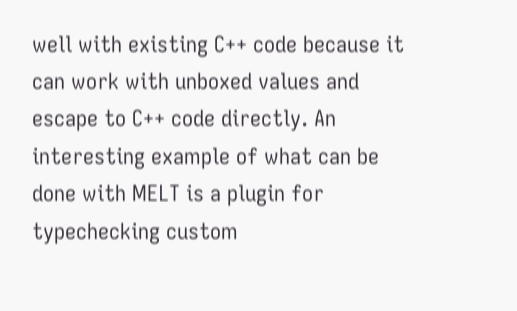well with existing C++ code because it can work with unboxed values and escape to C++ code directly. An interesting example of what can be done with MELT is a plugin for typechecking custom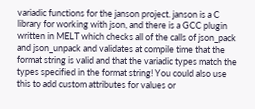variadic functions for the janson project. janson is a C library for working with json, and there is a GCC plugin written in MELT which checks all of the calls of json_pack and json_unpack and validates at compile time that the format string is valid and that the variadic types match the types specified in the format string! You could also use this to add custom attributes for values or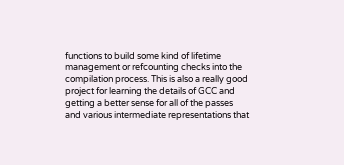functions to build some kind of lifetime management or refcounting checks into the compilation process. This is also a really good project for learning the details of GCC and getting a better sense for all of the passes and various intermediate representations that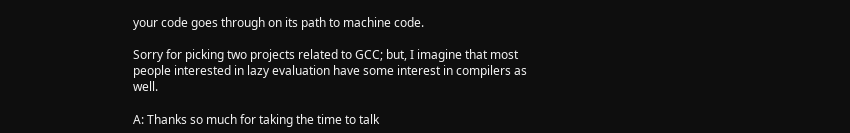your code goes through on its path to machine code.

Sorry for picking two projects related to GCC; but, I imagine that most people interested in lazy evaluation have some interest in compilers as well.

A: Thanks so much for taking the time to talk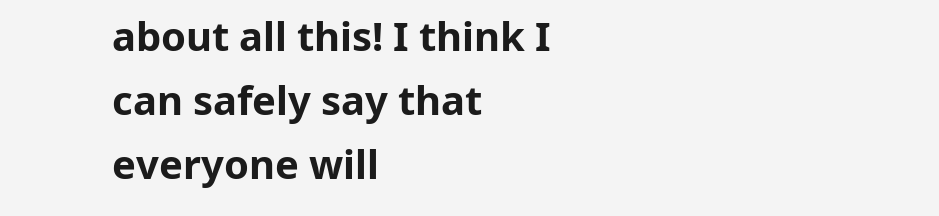about all this! I think I can safely say that everyone will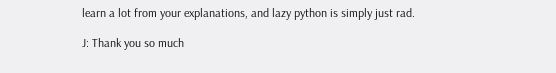learn a lot from your explanations, and lazy python is simply just rad.

J: Thank you so much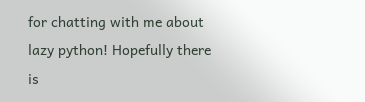for chatting with me about lazy python! Hopefully there is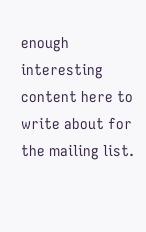enough interesting content here to write about for the mailing list.